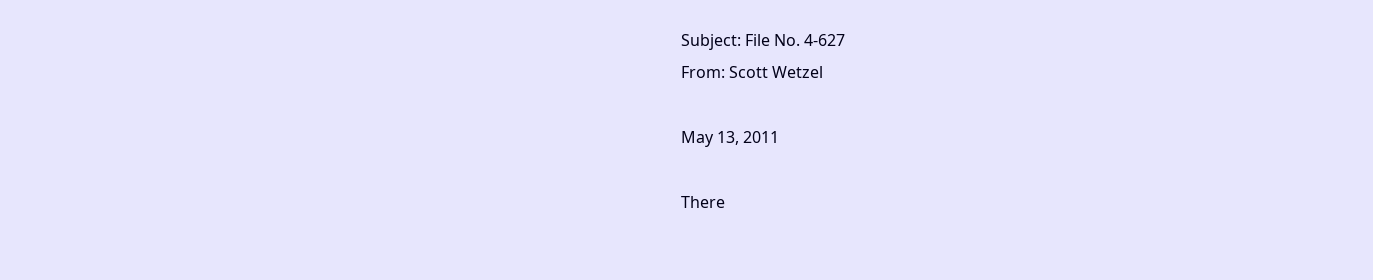Subject: File No. 4-627
From: Scott Wetzel

May 13, 2011

There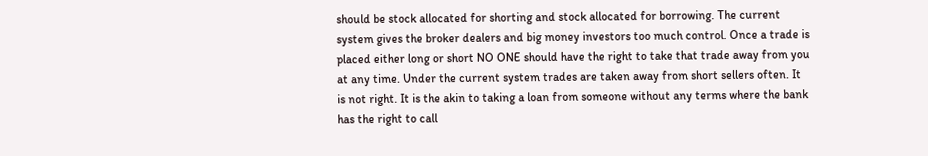should be stock allocated for shorting and stock allocated for borrowing. The current system gives the broker dealers and big money investors too much control. Once a trade is placed either long or short NO ONE should have the right to take that trade away from you at any time. Under the current system trades are taken away from short sellers often. It is not right. It is the akin to taking a loan from someone without any terms where the bank has the right to call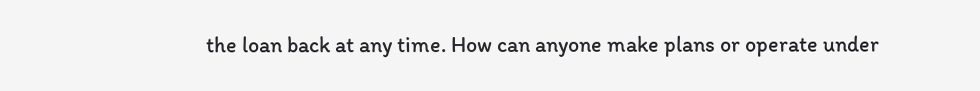the loan back at any time. How can anyone make plans or operate under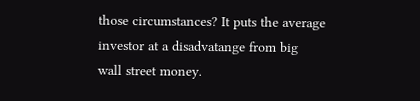those circumstances? It puts the average investor at a disadvatange from big wall street money.